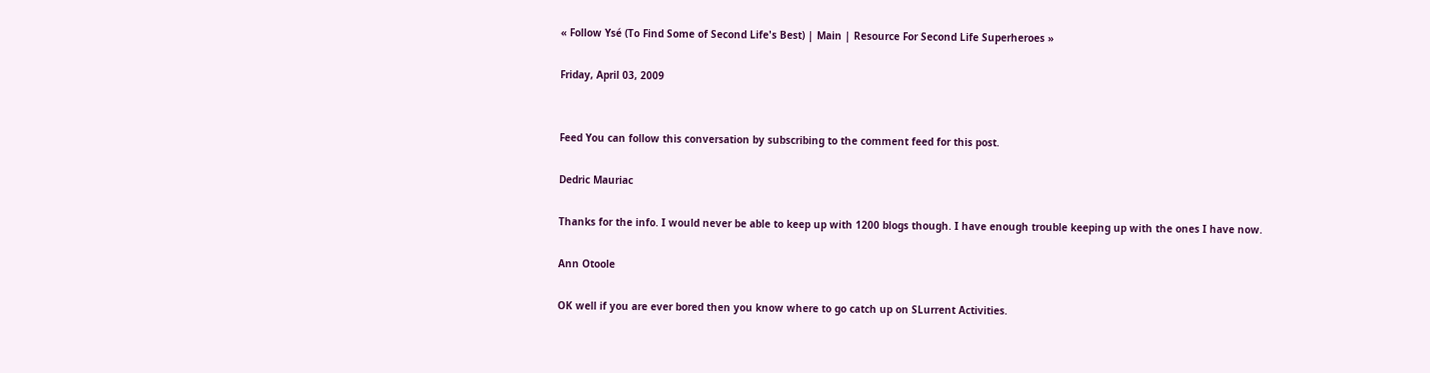« Follow Ysé (To Find Some of Second Life's Best) | Main | Resource For Second Life Superheroes »

Friday, April 03, 2009


Feed You can follow this conversation by subscribing to the comment feed for this post.

Dedric Mauriac

Thanks for the info. I would never be able to keep up with 1200 blogs though. I have enough trouble keeping up with the ones I have now.

Ann Otoole

OK well if you are ever bored then you know where to go catch up on SLurrent Activities.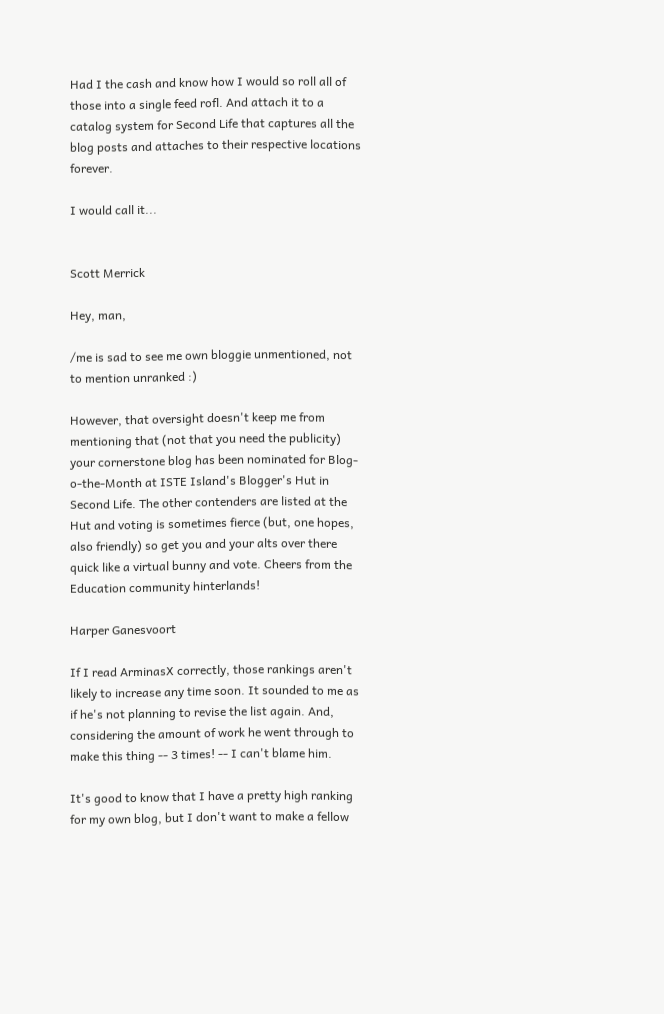Had I the cash and know how I would so roll all of those into a single feed rofl. And attach it to a catalog system for Second Life that captures all the blog posts and attaches to their respective locations forever.

I would call it...


Scott Merrick

Hey, man,

/me is sad to see me own bloggie unmentioned, not to mention unranked :)

However, that oversight doesn't keep me from mentioning that (not that you need the publicity) your cornerstone blog has been nominated for Blog-o-the-Month at ISTE Island's Blogger's Hut in Second Life. The other contenders are listed at the Hut and voting is sometimes fierce (but, one hopes, also friendly) so get you and your alts over there quick like a virtual bunny and vote. Cheers from the Education community hinterlands!

Harper Ganesvoort

If I read ArminasX correctly, those rankings aren't likely to increase any time soon. It sounded to me as if he's not planning to revise the list again. And, considering the amount of work he went through to make this thing -- 3 times! -- I can't blame him.

It's good to know that I have a pretty high ranking for my own blog, but I don't want to make a fellow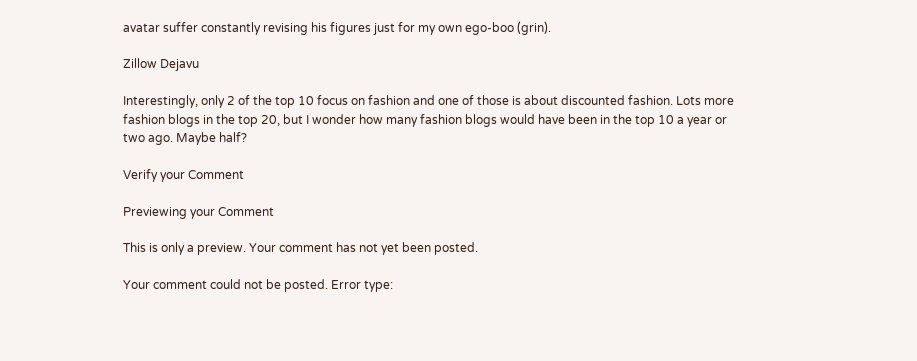avatar suffer constantly revising his figures just for my own ego-boo (grin).

Zillow Dejavu

Interestingly, only 2 of the top 10 focus on fashion and one of those is about discounted fashion. Lots more fashion blogs in the top 20, but I wonder how many fashion blogs would have been in the top 10 a year or two ago. Maybe half?

Verify your Comment

Previewing your Comment

This is only a preview. Your comment has not yet been posted.

Your comment could not be posted. Error type: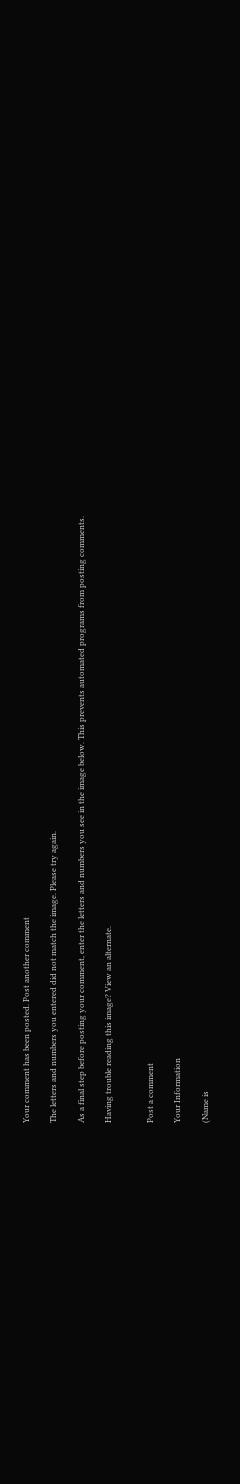Your comment has been posted. Post another comment

The letters and numbers you entered did not match the image. Please try again.

As a final step before posting your comment, enter the letters and numbers you see in the image below. This prevents automated programs from posting comments.

Having trouble reading this image? View an alternate.


Post a comment

Your Information

(Name is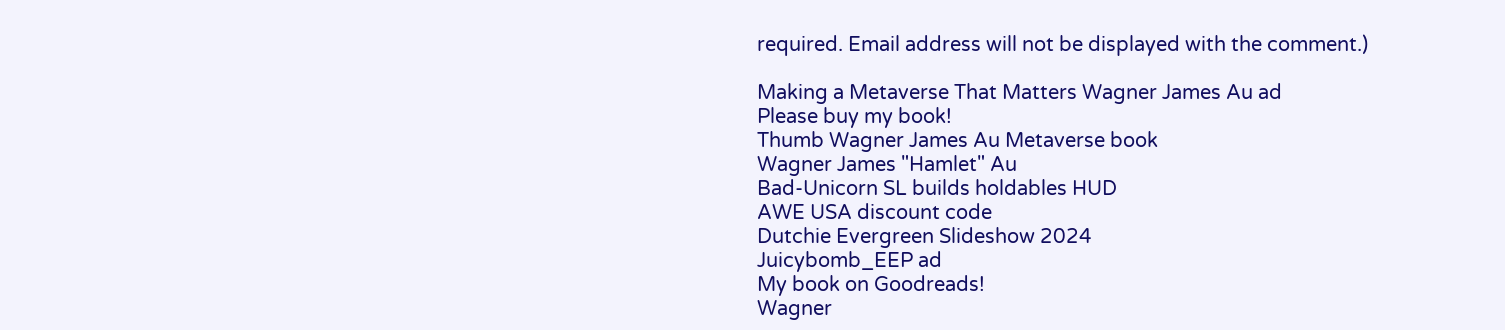required. Email address will not be displayed with the comment.)

Making a Metaverse That Matters Wagner James Au ad
Please buy my book!
Thumb Wagner James Au Metaverse book
Wagner James "Hamlet" Au
Bad-Unicorn SL builds holdables HUD
AWE USA discount code
Dutchie Evergreen Slideshow 2024
Juicybomb_EEP ad
My book on Goodreads!
Wagner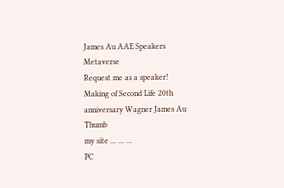James Au AAE Speakers Metaverse
Request me as a speaker!
Making of Second Life 20th anniversary Wagner James Au Thumb
my site ... ... ...
PC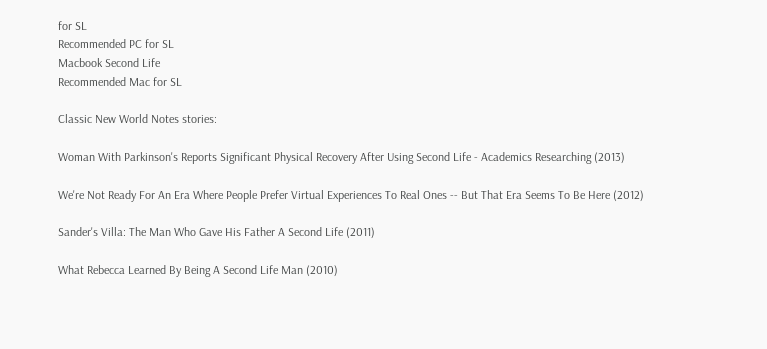for SL
Recommended PC for SL
Macbook Second Life
Recommended Mac for SL

Classic New World Notes stories:

Woman With Parkinson's Reports Significant Physical Recovery After Using Second Life - Academics Researching (2013)

We're Not Ready For An Era Where People Prefer Virtual Experiences To Real Ones -- But That Era Seems To Be Here (2012)

Sander's Villa: The Man Who Gave His Father A Second Life (2011)

What Rebecca Learned By Being A Second Life Man (2010)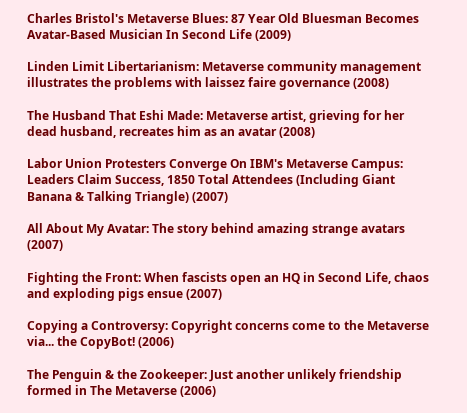Charles Bristol's Metaverse Blues: 87 Year Old Bluesman Becomes Avatar-Based Musician In Second Life (2009)

Linden Limit Libertarianism: Metaverse community management illustrates the problems with laissez faire governance (2008)

The Husband That Eshi Made: Metaverse artist, grieving for her dead husband, recreates him as an avatar (2008)

Labor Union Protesters Converge On IBM's Metaverse Campus: Leaders Claim Success, 1850 Total Attendees (Including Giant Banana & Talking Triangle) (2007)

All About My Avatar: The story behind amazing strange avatars (2007)

Fighting the Front: When fascists open an HQ in Second Life, chaos and exploding pigs ensue (2007)

Copying a Controversy: Copyright concerns come to the Metaverse via... the CopyBot! (2006)

The Penguin & the Zookeeper: Just another unlikely friendship formed in The Metaverse (2006)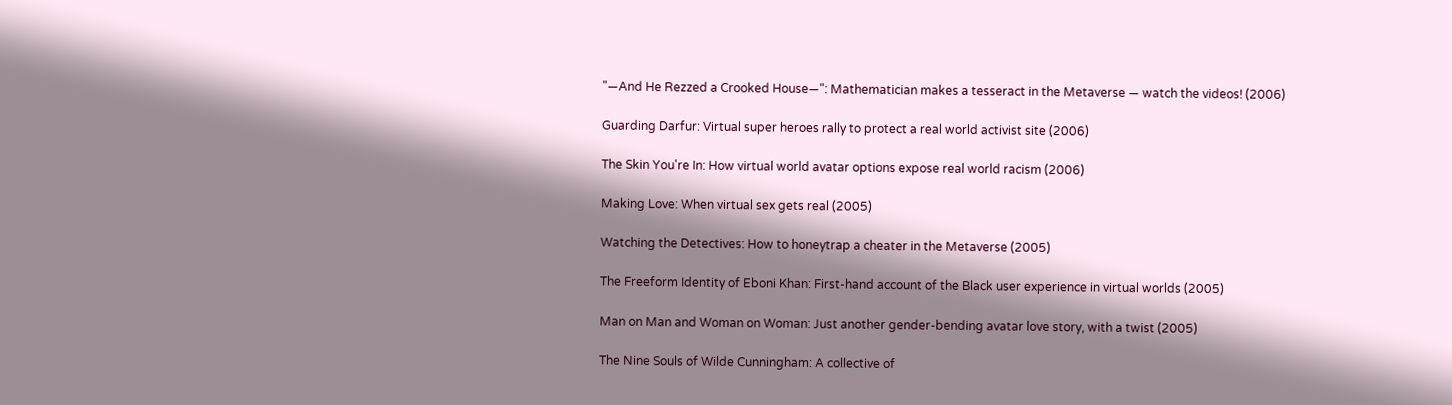"—And He Rezzed a Crooked House—": Mathematician makes a tesseract in the Metaverse — watch the videos! (2006)

Guarding Darfur: Virtual super heroes rally to protect a real world activist site (2006)

The Skin You're In: How virtual world avatar options expose real world racism (2006)

Making Love: When virtual sex gets real (2005)

Watching the Detectives: How to honeytrap a cheater in the Metaverse (2005)

The Freeform Identity of Eboni Khan: First-hand account of the Black user experience in virtual worlds (2005)

Man on Man and Woman on Woman: Just another gender-bending avatar love story, with a twist (2005)

The Nine Souls of Wilde Cunningham: A collective of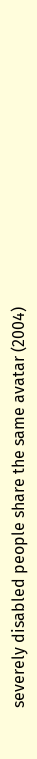severely disabled people share the same avatar (2004)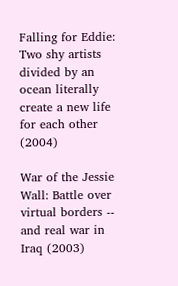Falling for Eddie: Two shy artists divided by an ocean literally create a new life for each other (2004)

War of the Jessie Wall: Battle over virtual borders -- and real war in Iraq (2003)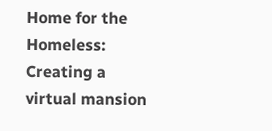Home for the Homeless: Creating a virtual mansion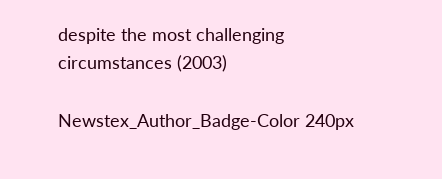despite the most challenging circumstances (2003)

Newstex_Author_Badge-Color 240px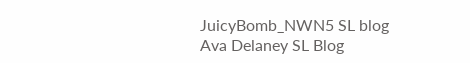JuicyBomb_NWN5 SL blog
Ava Delaney SL Blog